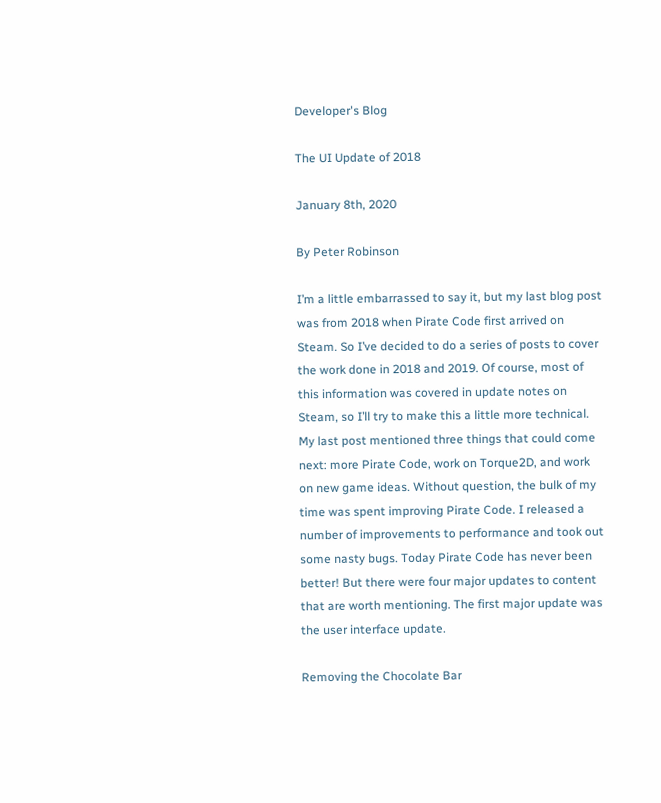Developer's Blog

The UI Update of 2018

January 8th, 2020

By Peter Robinson

I’m a little embarrassed to say it, but my last blog post was from 2018 when Pirate Code first arrived on Steam. So I’ve decided to do a series of posts to cover the work done in 2018 and 2019. Of course, most of this information was covered in update notes on Steam, so I’ll try to make this a little more technical. My last post mentioned three things that could come next: more Pirate Code, work on Torque2D, and work on new game ideas. Without question, the bulk of my time was spent improving Pirate Code. I released a number of improvements to performance and took out some nasty bugs. Today Pirate Code has never been better! But there were four major updates to content that are worth mentioning. The first major update was the user interface update.

Removing the Chocolate Bar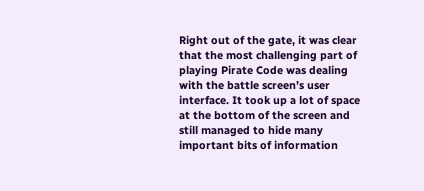Right out of the gate, it was clear that the most challenging part of playing Pirate Code was dealing with the battle screen’s user interface. It took up a lot of space at the bottom of the screen and still managed to hide many important bits of information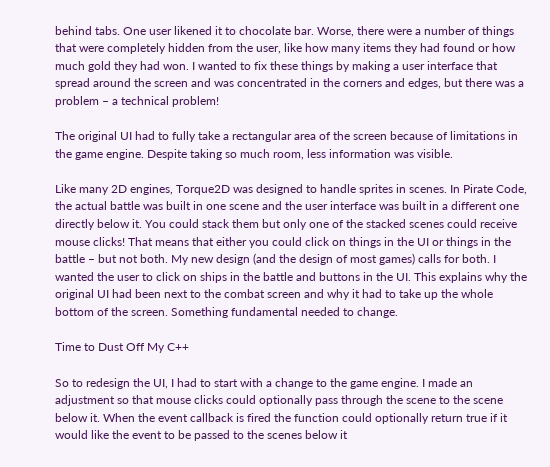behind tabs. One user likened it to chocolate bar. Worse, there were a number of things that were completely hidden from the user, like how many items they had found or how much gold they had won. I wanted to fix these things by making a user interface that spread around the screen and was concentrated in the corners and edges, but there was a problem – a technical problem!

The original UI had to fully take a rectangular area of the screen because of limitations in the game engine. Despite taking so much room, less information was visible.

Like many 2D engines, Torque2D was designed to handle sprites in scenes. In Pirate Code, the actual battle was built in one scene and the user interface was built in a different one directly below it. You could stack them but only one of the stacked scenes could receive mouse clicks! That means that either you could click on things in the UI or things in the battle – but not both. My new design (and the design of most games) calls for both. I wanted the user to click on ships in the battle and buttons in the UI. This explains why the original UI had been next to the combat screen and why it had to take up the whole bottom of the screen. Something fundamental needed to change.

Time to Dust Off My C++

So to redesign the UI, I had to start with a change to the game engine. I made an adjustment so that mouse clicks could optionally pass through the scene to the scene below it. When the event callback is fired the function could optionally return true if it would like the event to be passed to the scenes below it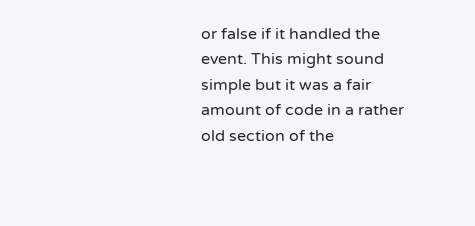or false if it handled the event. This might sound simple but it was a fair amount of code in a rather old section of the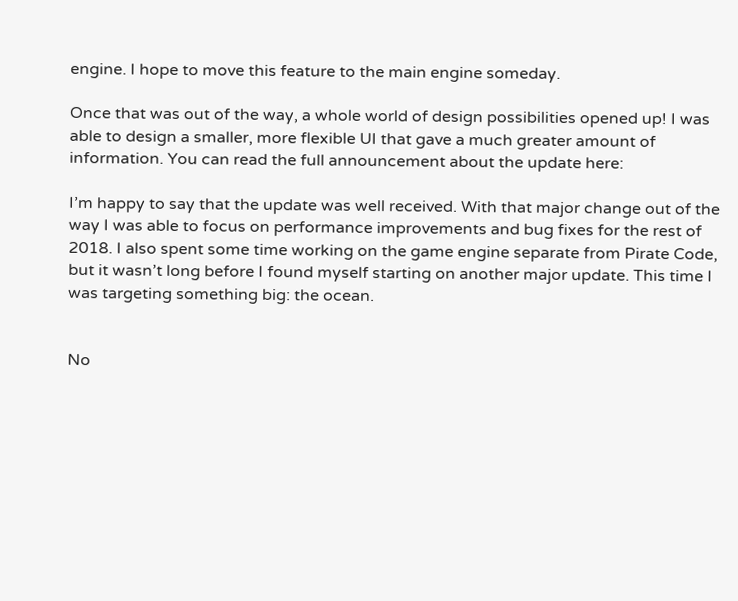engine. I hope to move this feature to the main engine someday.

Once that was out of the way, a whole world of design possibilities opened up! I was able to design a smaller, more flexible UI that gave a much greater amount of information. You can read the full announcement about the update here:

I’m happy to say that the update was well received. With that major change out of the way I was able to focus on performance improvements and bug fixes for the rest of 2018. I also spent some time working on the game engine separate from Pirate Code, but it wasn’t long before I found myself starting on another major update. This time I was targeting something big: the ocean.


No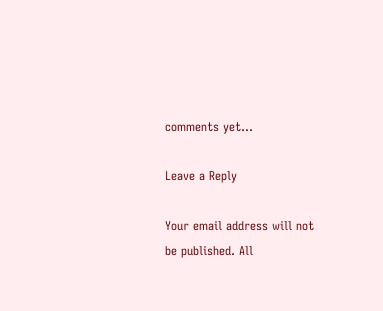comments yet...

Leave a Reply

Your email address will not be published. All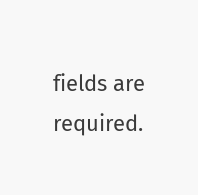fields are required.